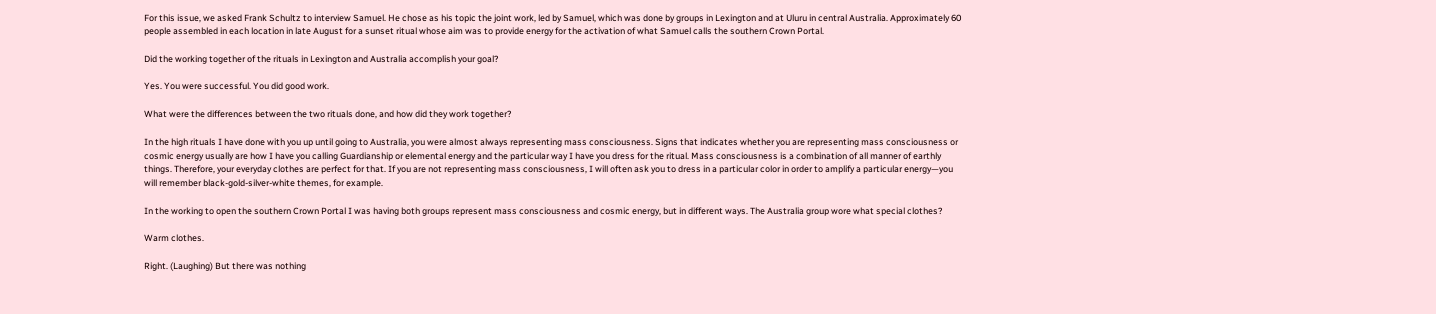For this issue, we asked Frank Schultz to interview Samuel. He chose as his topic the joint work, led by Samuel, which was done by groups in Lexington and at Uluru in central Australia. Approximately 60 people assembled in each location in late August for a sunset ritual whose aim was to provide energy for the activation of what Samuel calls the southern Crown Portal.

Did the working together of the rituals in Lexington and Australia accomplish your goal?

Yes. You were successful. You did good work.

What were the differences between the two rituals done, and how did they work together?

In the high rituals I have done with you up until going to Australia, you were almost always representing mass consciousness. Signs that indicates whether you are representing mass consciousness or cosmic energy usually are how I have you calling Guardianship or elemental energy and the particular way I have you dress for the ritual. Mass consciousness is a combination of all manner of earthly things. Therefore, your everyday clothes are perfect for that. If you are not representing mass consciousness, I will often ask you to dress in a particular color in order to amplify a particular energy—you will remember black-gold-silver-white themes, for example.

In the working to open the southern Crown Portal I was having both groups represent mass consciousness and cosmic energy, but in different ways. The Australia group wore what special clothes?

Warm clothes.

Right. (Laughing) But there was nothing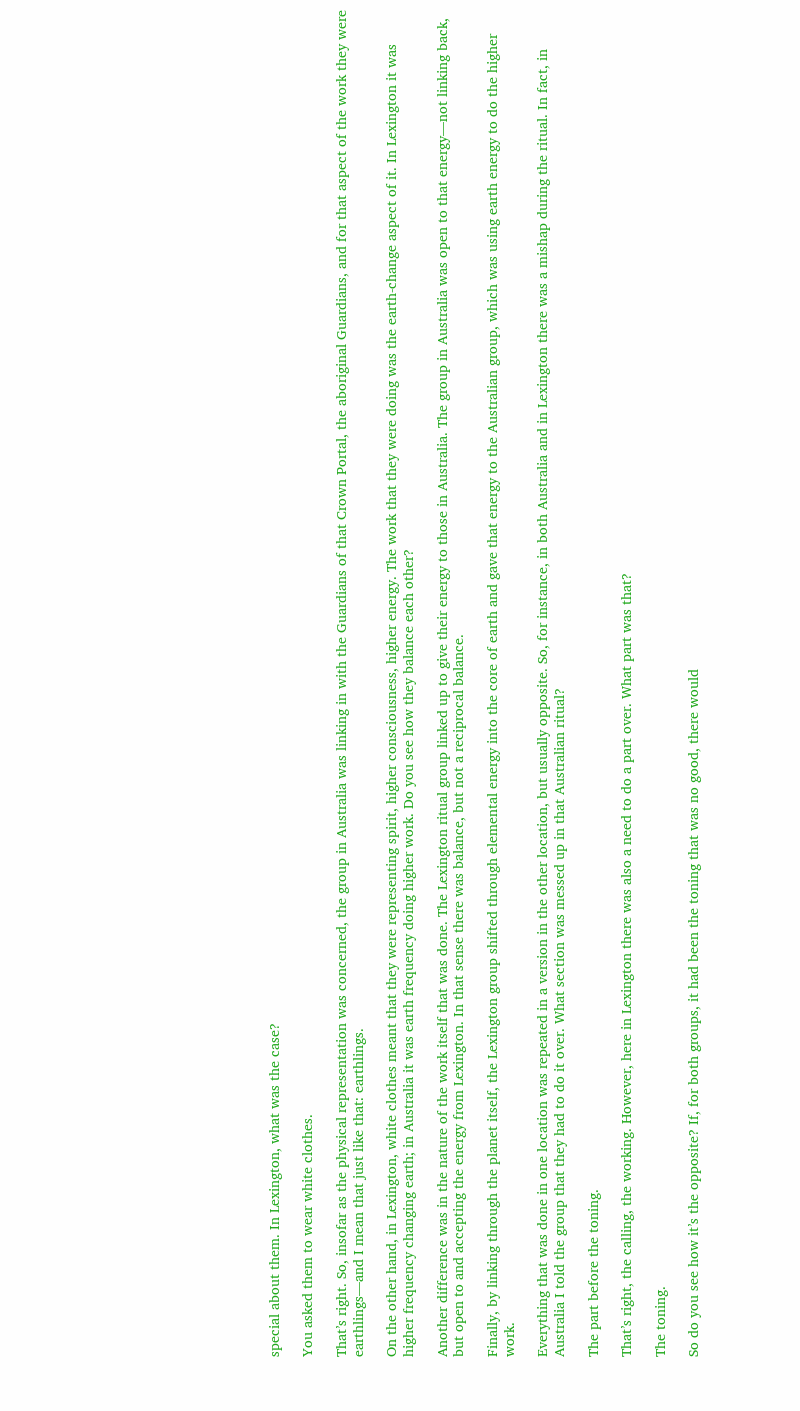special about them. In Lexington, what was the case?

You asked them to wear white clothes.

That’s right. So, insofar as the physical representation was concerned, the group in Australia was linking in with the Guardians of that Crown Portal, the aboriginal Guardians, and for that aspect of the work they were earthlings—and I mean that just like that: earthlings.

On the other hand, in Lexington, white clothes meant that they were representing spirit, higher consciousness, higher energy. The work that they were doing was the earth-change aspect of it. In Lexington it was higher frequency changing earth; in Australia it was earth frequency doing higher work. Do you see how they balance each other?

Another difference was in the nature of the work itself that was done. The Lexington ritual group linked up to give their energy to those in Australia. The group in Australia was open to that energy—not linking back, but open to and accepting the energy from Lexington. In that sense there was balance, but not a reciprocal balance.

Finally, by linking through the planet itself, the Lexington group shifted through elemental energy into the core of earth and gave that energy to the Australian group, which was using earth energy to do the higher work.

Everything that was done in one location was repeated in a version in the other location, but usually opposite. So, for instance, in both Australia and in Lexington there was a mishap during the ritual. In fact, in Australia I told the group that they had to do it over. What section was messed up in that Australian ritual?

The part before the toning.

That’s right, the calling, the working. However, here in Lexington there was also a need to do a part over. What part was that?

The toning.

So do you see how it’s the opposite? If, for both groups, it had been the toning that was no good, there would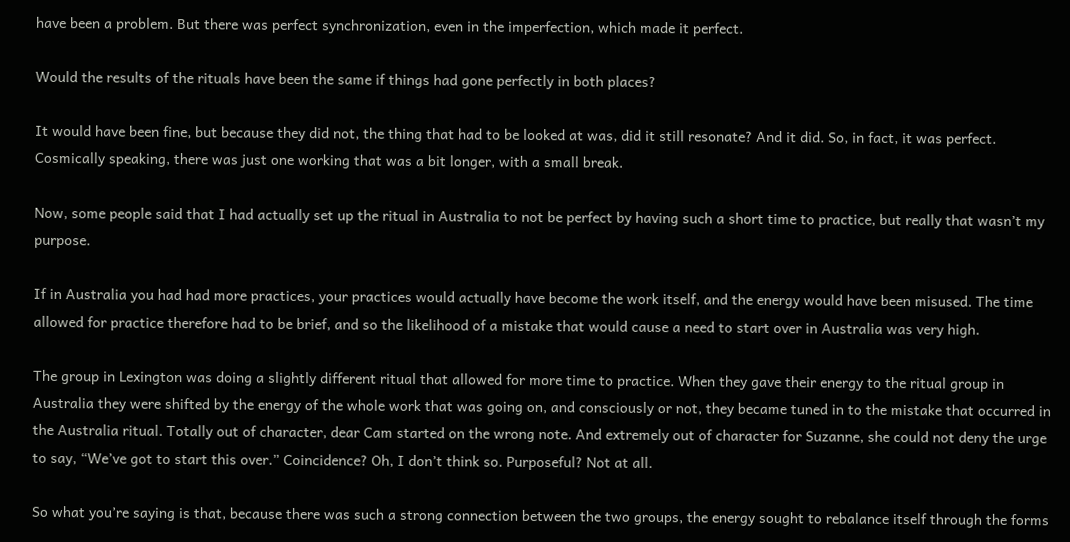have been a problem. But there was perfect synchronization, even in the imperfection, which made it perfect.

Would the results of the rituals have been the same if things had gone perfectly in both places?

It would have been fine, but because they did not, the thing that had to be looked at was, did it still resonate? And it did. So, in fact, it was perfect. Cosmically speaking, there was just one working that was a bit longer, with a small break.

Now, some people said that I had actually set up the ritual in Australia to not be perfect by having such a short time to practice, but really that wasn’t my purpose.

If in Australia you had had more practices, your practices would actually have become the work itself, and the energy would have been misused. The time allowed for practice therefore had to be brief, and so the likelihood of a mistake that would cause a need to start over in Australia was very high.

The group in Lexington was doing a slightly different ritual that allowed for more time to practice. When they gave their energy to the ritual group in Australia they were shifted by the energy of the whole work that was going on, and consciously or not, they became tuned in to the mistake that occurred in the Australia ritual. Totally out of character, dear Cam started on the wrong note. And extremely out of character for Suzanne, she could not deny the urge to say, “We’ve got to start this over.” Coincidence? Oh, I don’t think so. Purposeful? Not at all.

So what you’re saying is that, because there was such a strong connection between the two groups, the energy sought to rebalance itself through the forms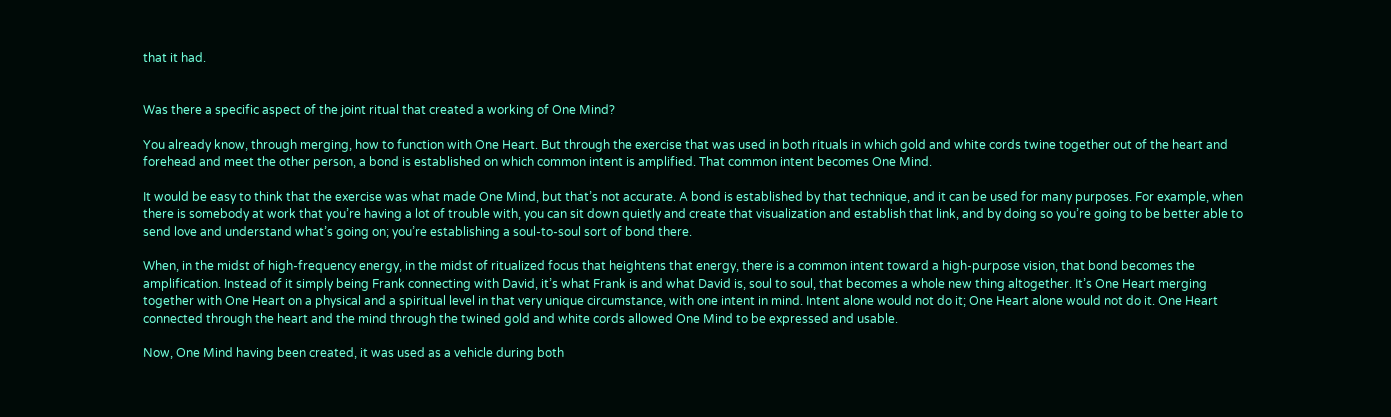that it had.


Was there a specific aspect of the joint ritual that created a working of One Mind?

You already know, through merging, how to function with One Heart. But through the exercise that was used in both rituals in which gold and white cords twine together out of the heart and forehead and meet the other person, a bond is established on which common intent is amplified. That common intent becomes One Mind.

It would be easy to think that the exercise was what made One Mind, but that’s not accurate. A bond is established by that technique, and it can be used for many purposes. For example, when there is somebody at work that you’re having a lot of trouble with, you can sit down quietly and create that visualization and establish that link, and by doing so you’re going to be better able to send love and understand what’s going on; you’re establishing a soul-to-soul sort of bond there.

When, in the midst of high-frequency energy, in the midst of ritualized focus that heightens that energy, there is a common intent toward a high-purpose vision, that bond becomes the amplification. Instead of it simply being Frank connecting with David, it’s what Frank is and what David is, soul to soul, that becomes a whole new thing altogether. It’s One Heart merging together with One Heart on a physical and a spiritual level in that very unique circumstance, with one intent in mind. Intent alone would not do it; One Heart alone would not do it. One Heart connected through the heart and the mind through the twined gold and white cords allowed One Mind to be expressed and usable.

Now, One Mind having been created, it was used as a vehicle during both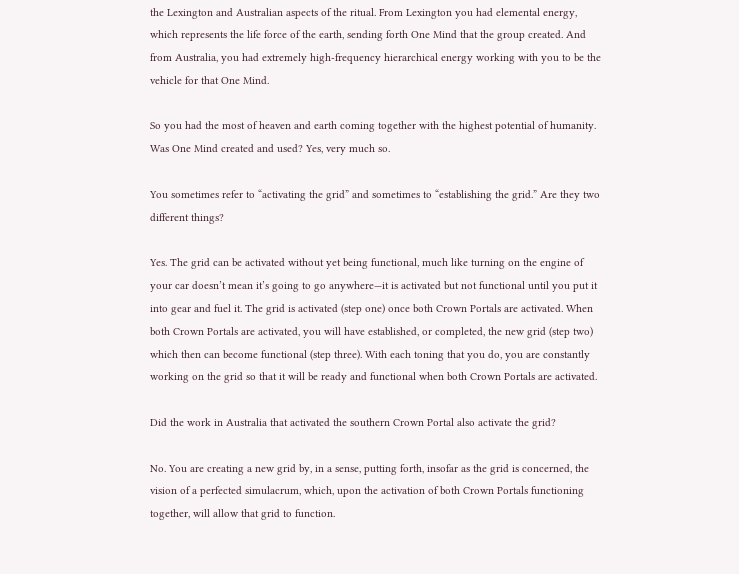the Lexington and Australian aspects of the ritual. From Lexington you had elemental energy, which represents the life force of the earth, sending forth One Mind that the group created. And from Australia, you had extremely high-frequency hierarchical energy working with you to be the vehicle for that One Mind.

So you had the most of heaven and earth coming together with the highest potential of humanity. Was One Mind created and used? Yes, very much so.

You sometimes refer to “activating the grid” and sometimes to “establishing the grid.” Are they two different things?

Yes. The grid can be activated without yet being functional, much like turning on the engine of your car doesn’t mean it’s going to go anywhere—it is activated but not functional until you put it into gear and fuel it. The grid is activated (step one) once both Crown Portals are activated. When both Crown Portals are activated, you will have established, or completed, the new grid (step two) which then can become functional (step three). With each toning that you do, you are constantly working on the grid so that it will be ready and functional when both Crown Portals are activated.

Did the work in Australia that activated the southern Crown Portal also activate the grid?

No. You are creating a new grid by, in a sense, putting forth, insofar as the grid is concerned, the vision of a perfected simulacrum, which, upon the activation of both Crown Portals functioning together, will allow that grid to function.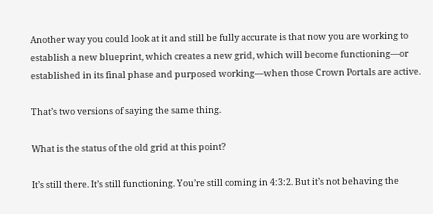Another way you could look at it and still be fully accurate is that now you are working to establish a new blueprint, which creates a new grid, which will become functioning—or established in its final phase and purposed working—when those Crown Portals are active.

That’s two versions of saying the same thing.

What is the status of the old grid at this point?

It’s still there. It’s still functioning. You’re still coming in 4:3:2. But it’s not behaving the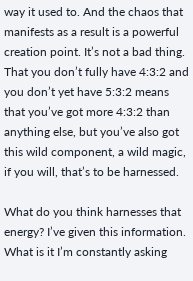way it used to. And the chaos that manifests as a result is a powerful creation point. It’s not a bad thing. That you don’t fully have 4:3:2 and you don’t yet have 5:3:2 means that you’ve got more 4:3:2 than anything else, but you’ve also got this wild component, a wild magic, if you will, that’s to be harnessed.

What do you think harnesses that energy? I’ve given this information. What is it I’m constantly asking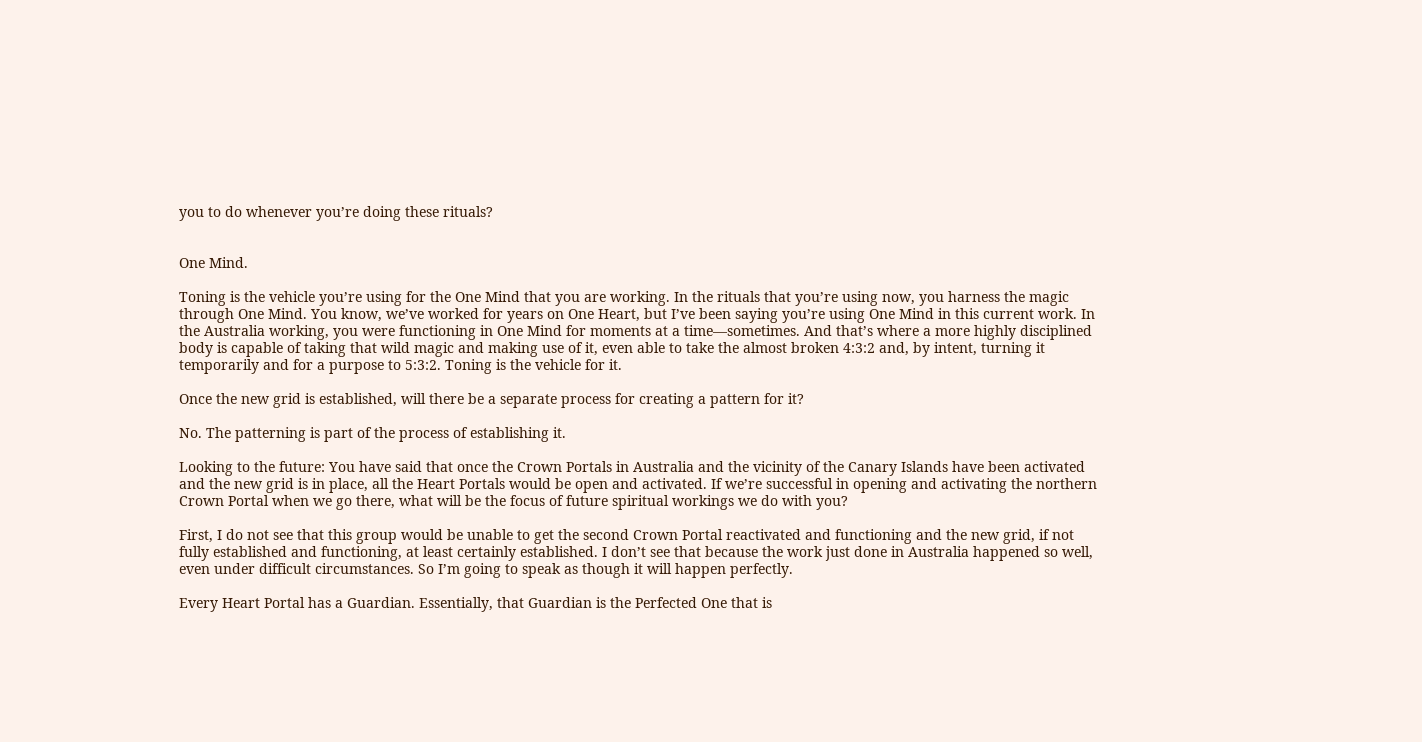you to do whenever you’re doing these rituals?


One Mind.

Toning is the vehicle you’re using for the One Mind that you are working. In the rituals that you’re using now, you harness the magic through One Mind. You know, we’ve worked for years on One Heart, but I’ve been saying you’re using One Mind in this current work. In the Australia working, you were functioning in One Mind for moments at a time—sometimes. And that’s where a more highly disciplined body is capable of taking that wild magic and making use of it, even able to take the almost broken 4:3:2 and, by intent, turning it temporarily and for a purpose to 5:3:2. Toning is the vehicle for it.

Once the new grid is established, will there be a separate process for creating a pattern for it?

No. The patterning is part of the process of establishing it.

Looking to the future: You have said that once the Crown Portals in Australia and the vicinity of the Canary Islands have been activated and the new grid is in place, all the Heart Portals would be open and activated. If we’re successful in opening and activating the northern Crown Portal when we go there, what will be the focus of future spiritual workings we do with you?

First, I do not see that this group would be unable to get the second Crown Portal reactivated and functioning and the new grid, if not fully established and functioning, at least certainly established. I don’t see that because the work just done in Australia happened so well, even under difficult circumstances. So I’m going to speak as though it will happen perfectly.

Every Heart Portal has a Guardian. Essentially, that Guardian is the Perfected One that is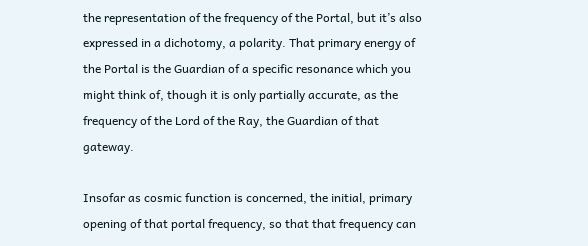the representation of the frequency of the Portal, but it’s also expressed in a dichotomy, a polarity. That primary energy of the Portal is the Guardian of a specific resonance which you might think of, though it is only partially accurate, as the frequency of the Lord of the Ray, the Guardian of that gateway.

Insofar as cosmic function is concerned, the initial, primary opening of that portal frequency, so that that frequency can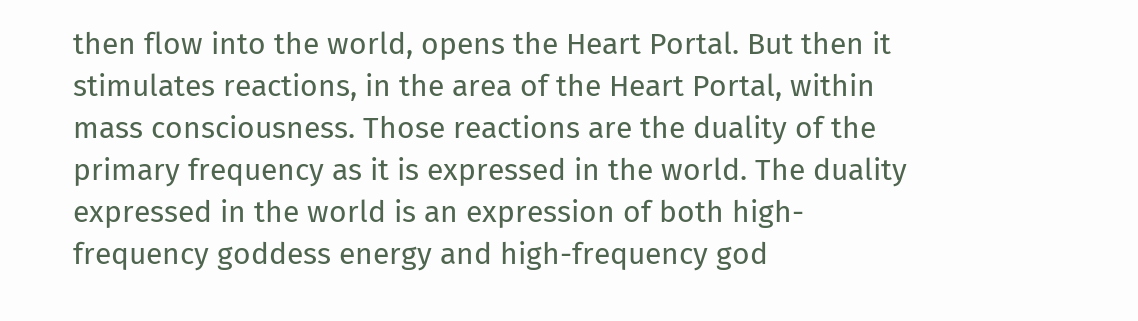then flow into the world, opens the Heart Portal. But then it stimulates reactions, in the area of the Heart Portal, within mass consciousness. Those reactions are the duality of the primary frequency as it is expressed in the world. The duality expressed in the world is an expression of both high-frequency goddess energy and high-frequency god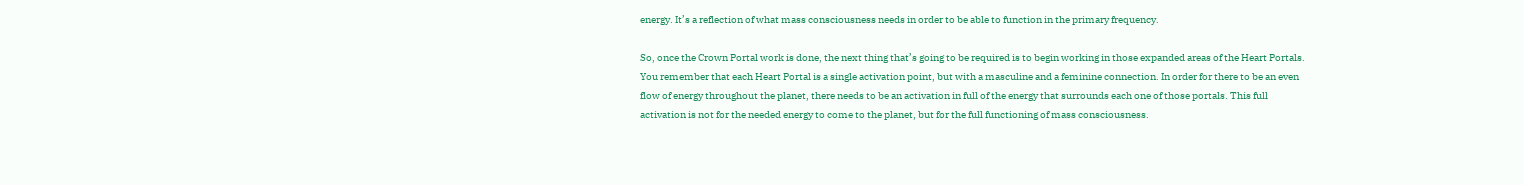energy. It’s a reflection of what mass consciousness needs in order to be able to function in the primary frequency.

So, once the Crown Portal work is done, the next thing that’s going to be required is to begin working in those expanded areas of the Heart Portals. You remember that each Heart Portal is a single activation point, but with a masculine and a feminine connection. In order for there to be an even flow of energy throughout the planet, there needs to be an activation in full of the energy that surrounds each one of those portals. This full activation is not for the needed energy to come to the planet, but for the full functioning of mass consciousness.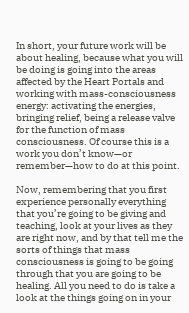In short, your future work will be about healing, because what you will be doing is going into the areas affected by the Heart Portals and working with mass-consciousness energy: activating the energies, bringing relief, being a release valve for the function of mass consciousness. Of course this is a work you don’t know—or remember—how to do at this point.

Now, remembering that you first experience personally everything that you’re going to be giving and teaching, look at your lives as they are right now, and by that tell me the sorts of things that mass consciousness is going to be going through that you are going to be healing. All you need to do is take a look at the things going on in your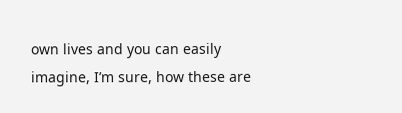own lives and you can easily imagine, I’m sure, how these are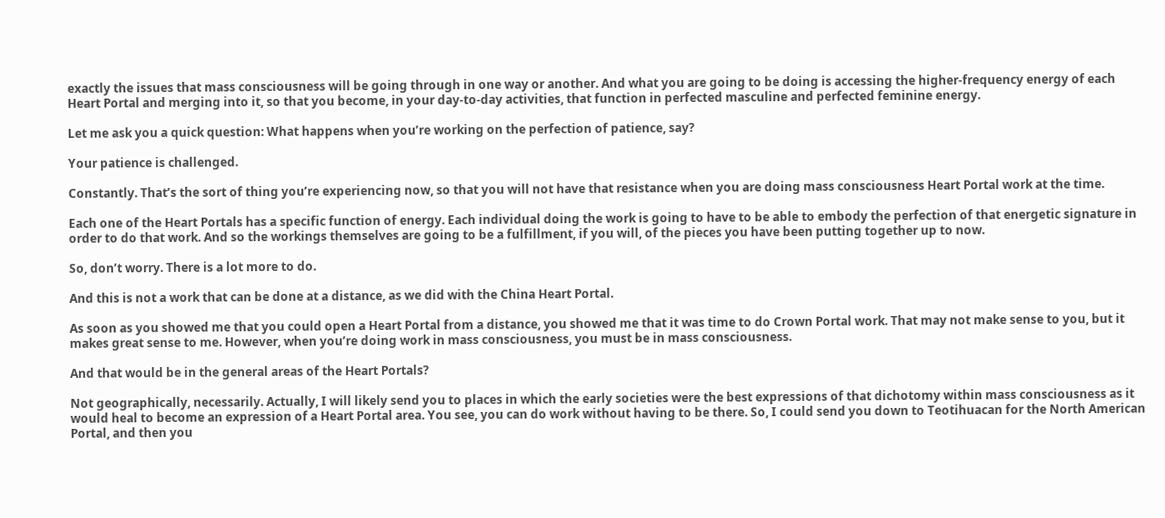exactly the issues that mass consciousness will be going through in one way or another. And what you are going to be doing is accessing the higher-frequency energy of each Heart Portal and merging into it, so that you become, in your day-to-day activities, that function in perfected masculine and perfected feminine energy.

Let me ask you a quick question: What happens when you’re working on the perfection of patience, say?

Your patience is challenged.

Constantly. That’s the sort of thing you’re experiencing now, so that you will not have that resistance when you are doing mass consciousness Heart Portal work at the time.

Each one of the Heart Portals has a specific function of energy. Each individual doing the work is going to have to be able to embody the perfection of that energetic signature in order to do that work. And so the workings themselves are going to be a fulfillment, if you will, of the pieces you have been putting together up to now.

So, don’t worry. There is a lot more to do.

And this is not a work that can be done at a distance, as we did with the China Heart Portal.

As soon as you showed me that you could open a Heart Portal from a distance, you showed me that it was time to do Crown Portal work. That may not make sense to you, but it makes great sense to me. However, when you’re doing work in mass consciousness, you must be in mass consciousness.

And that would be in the general areas of the Heart Portals?

Not geographically, necessarily. Actually, I will likely send you to places in which the early societies were the best expressions of that dichotomy within mass consciousness as it would heal to become an expression of a Heart Portal area. You see, you can do work without having to be there. So, I could send you down to Teotihuacan for the North American Portal, and then you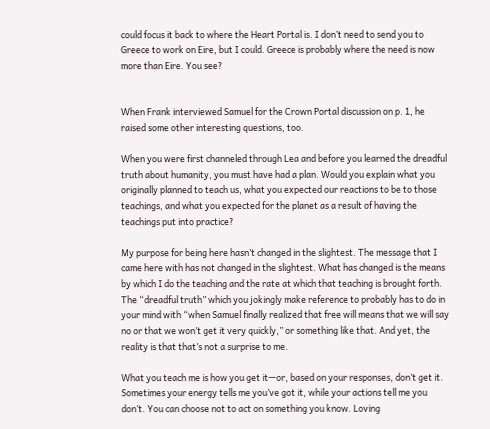could focus it back to where the Heart Portal is. I don’t need to send you to Greece to work on Eire, but I could. Greece is probably where the need is now more than Eire. You see?


When Frank interviewed Samuel for the Crown Portal discussion on p. 1, he raised some other interesting questions, too.

When you were first channeled through Lea and before you learned the dreadful truth about humanity, you must have had a plan. Would you explain what you originally planned to teach us, what you expected our reactions to be to those teachings, and what you expected for the planet as a result of having the teachings put into practice?

My purpose for being here hasn’t changed in the slightest. The message that I came here with has not changed in the slightest. What has changed is the means by which I do the teaching and the rate at which that teaching is brought forth. The “dreadful truth” which you jokingly make reference to probably has to do in your mind with “when Samuel finally realized that free will means that we will say no or that we won’t get it very quickly,” or something like that. And yet, the reality is that that’s not a surprise to me.

What you teach me is how you get it—or, based on your responses, don’t get it. Sometimes your energy tells me you’ve got it, while your actions tell me you don’t. You can choose not to act on something you know. Loving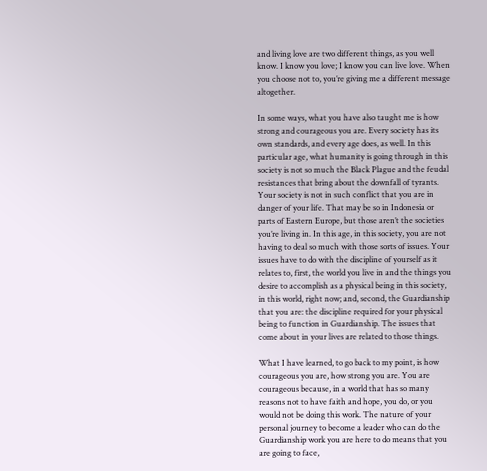and living love are two different things, as you well know. I know you love; I know you can live love. When you choose not to, you’re giving me a different message altogether.

In some ways, what you have also taught me is how strong and courageous you are. Every society has its own standards, and every age does, as well. In this particular age, what humanity is going through in this society is not so much the Black Plague and the feudal resistances that bring about the downfall of tyrants. Your society is not in such conflict that you are in danger of your life. That may be so in Indonesia or parts of Eastern Europe, but those aren’t the societies you’re living in. In this age, in this society, you are not having to deal so much with those sorts of issues. Your issues have to do with the discipline of yourself as it relates to, first, the world you live in and the things you desire to accomplish as a physical being in this society, in this world, right now; and, second, the Guardianship that you are: the discipline required for your physical being to function in Guardianship. The issues that come about in your lives are related to those things.

What I have learned, to go back to my point, is how courageous you are, how strong you are. You are courageous because, in a world that has so many reasons not to have faith and hope, you do, or you would not be doing this work. The nature of your personal journey to become a leader who can do the Guardianship work you are here to do means that you are going to face,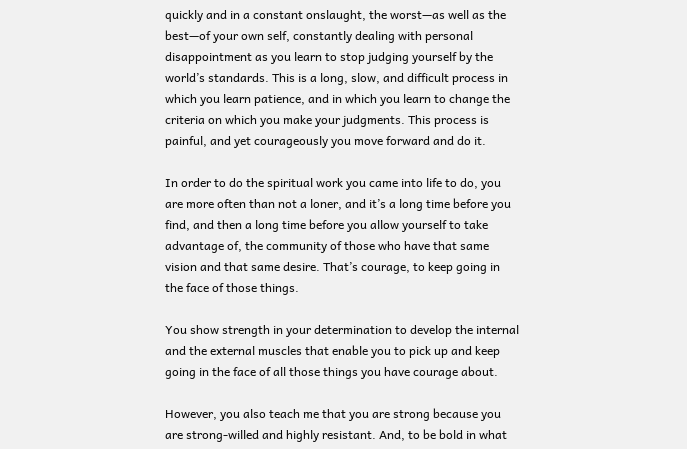quickly and in a constant onslaught, the worst—as well as the best—of your own self, constantly dealing with personal disappointment as you learn to stop judging yourself by the world’s standards. This is a long, slow, and difficult process in which you learn patience, and in which you learn to change the criteria on which you make your judgments. This process is painful, and yet courageously you move forward and do it.

In order to do the spiritual work you came into life to do, you are more often than not a loner, and it’s a long time before you find, and then a long time before you allow yourself to take advantage of, the community of those who have that same vision and that same desire. That’s courage, to keep going in the face of those things.

You show strength in your determination to develop the internal and the external muscles that enable you to pick up and keep going in the face of all those things you have courage about.

However, you also teach me that you are strong because you are strong-willed and highly resistant. And, to be bold in what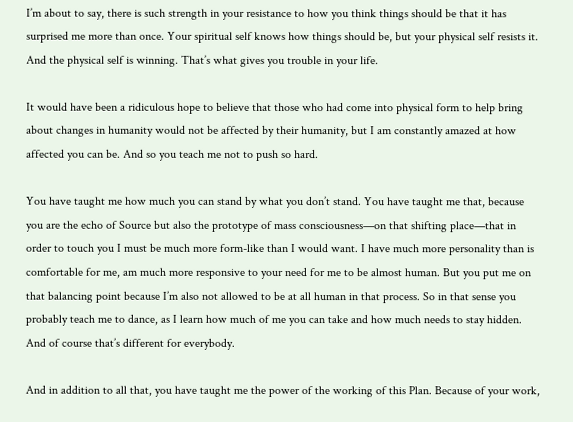I’m about to say, there is such strength in your resistance to how you think things should be that it has surprised me more than once. Your spiritual self knows how things should be, but your physical self resists it. And the physical self is winning. That’s what gives you trouble in your life.

It would have been a ridiculous hope to believe that those who had come into physical form to help bring about changes in humanity would not be affected by their humanity, but I am constantly amazed at how affected you can be. And so you teach me not to push so hard.

You have taught me how much you can stand by what you don’t stand. You have taught me that, because you are the echo of Source but also the prototype of mass consciousness—on that shifting place—that in order to touch you I must be much more form-like than I would want. I have much more personality than is comfortable for me, am much more responsive to your need for me to be almost human. But you put me on that balancing point because I’m also not allowed to be at all human in that process. So in that sense you probably teach me to dance, as I learn how much of me you can take and how much needs to stay hidden. And of course that’s different for everybody.

And in addition to all that, you have taught me the power of the working of this Plan. Because of your work,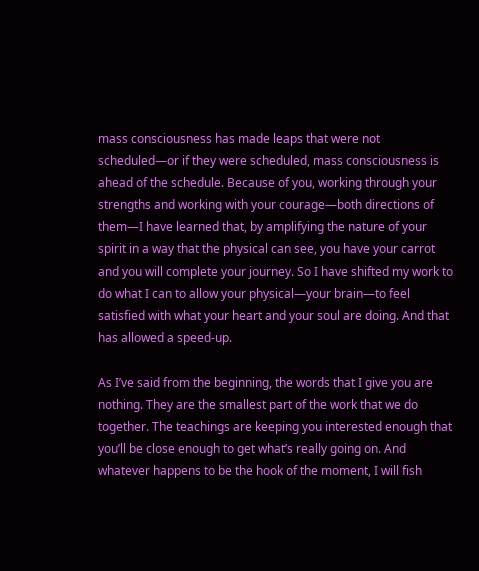mass consciousness has made leaps that were not scheduled—or if they were scheduled, mass consciousness is ahead of the schedule. Because of you, working through your strengths and working with your courage—both directions of them—I have learned that, by amplifying the nature of your spirit in a way that the physical can see, you have your carrot and you will complete your journey. So I have shifted my work to do what I can to allow your physical—your brain—to feel satisfied with what your heart and your soul are doing. And that has allowed a speed-up.

As I’ve said from the beginning, the words that I give you are nothing. They are the smallest part of the work that we do together. The teachings are keeping you interested enough that you’ll be close enough to get what’s really going on. And whatever happens to be the hook of the moment, I will fish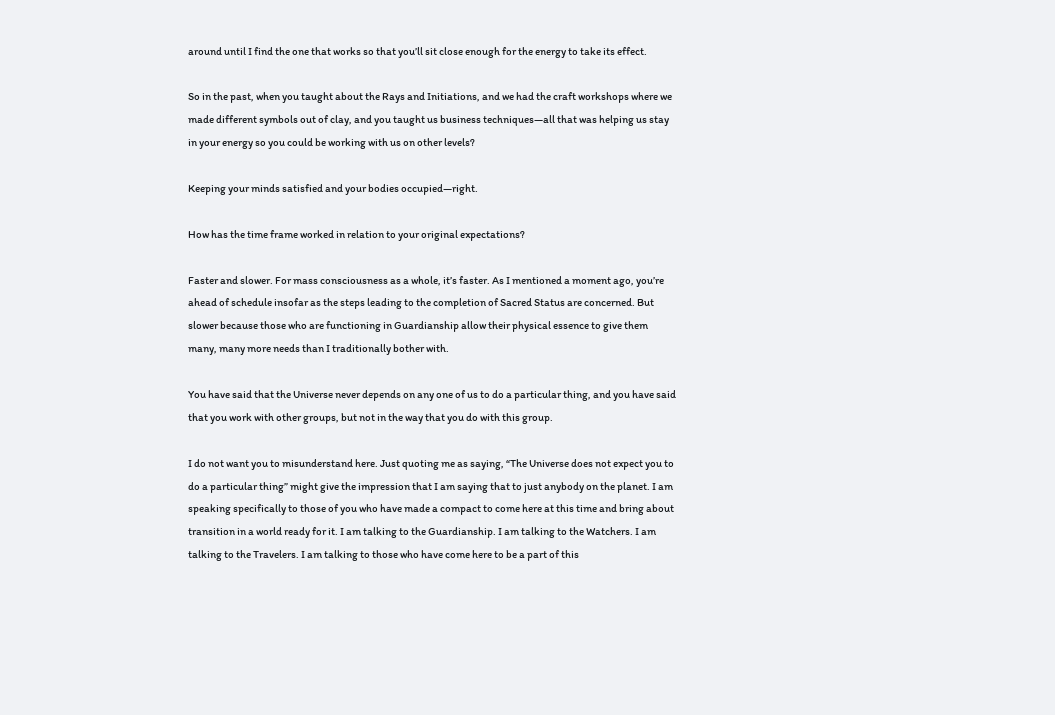around until I find the one that works so that you’ll sit close enough for the energy to take its effect.

So in the past, when you taught about the Rays and Initiations, and we had the craft workshops where we made different symbols out of clay, and you taught us business techniques—all that was helping us stay in your energy so you could be working with us on other levels?

Keeping your minds satisfied and your bodies occupied—right.

How has the time frame worked in relation to your original expectations?

Faster and slower. For mass consciousness as a whole, it’s faster. As I mentioned a moment ago, you’re ahead of schedule insofar as the steps leading to the completion of Sacred Status are concerned. But slower because those who are functioning in Guardianship allow their physical essence to give them many, many more needs than I traditionally bother with.

You have said that the Universe never depends on any one of us to do a particular thing, and you have said that you work with other groups, but not in the way that you do with this group.

I do not want you to misunderstand here. Just quoting me as saying, “The Universe does not expect you to do a particular thing” might give the impression that I am saying that to just anybody on the planet. I am speaking specifically to those of you who have made a compact to come here at this time and bring about transition in a world ready for it. I am talking to the Guardianship. I am talking to the Watchers. I am talking to the Travelers. I am talking to those who have come here to be a part of this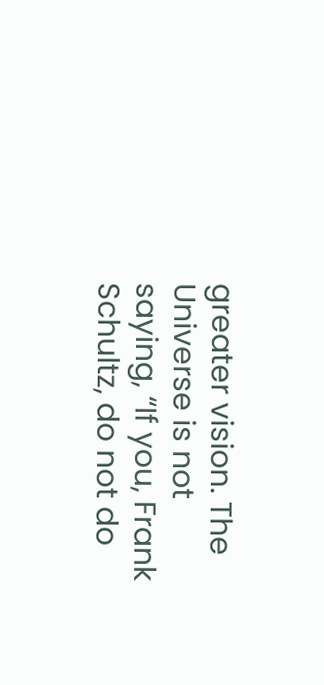greater vision. The Universe is not saying, “If you, Frank Schultz, do not do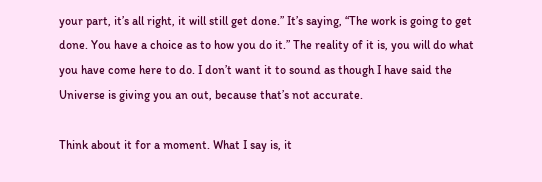your part, it’s all right, it will still get done.” It’s saying, “The work is going to get done. You have a choice as to how you do it.” The reality of it is, you will do what you have come here to do. I don’t want it to sound as though I have said the Universe is giving you an out, because that’s not accurate.

Think about it for a moment. What I say is, it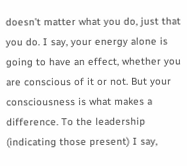doesn’t matter what you do, just that you do. I say, your energy alone is going to have an effect, whether you are conscious of it or not. But your consciousness is what makes a difference. To the leadership (indicating those present) I say,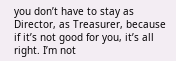you don’t have to stay as Director, as Treasurer, because if it’s not good for you, it’s all right. I’m not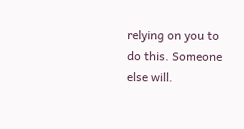relying on you to do this. Someone else will.